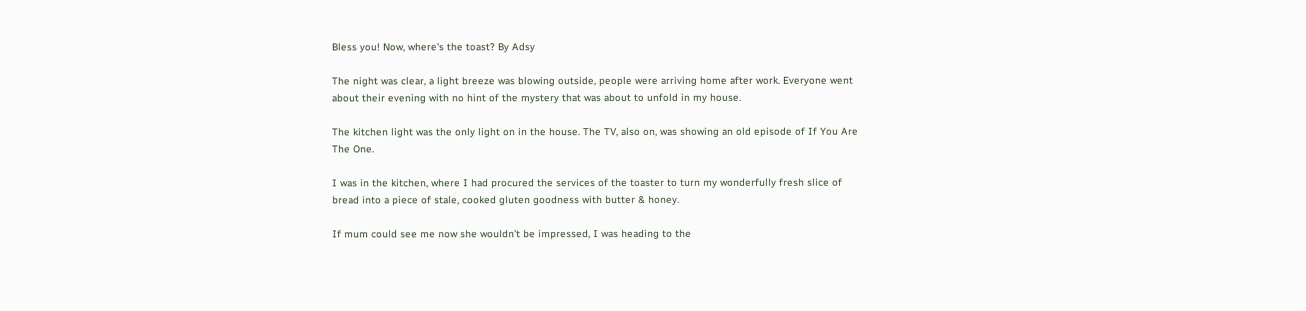Bless you! Now, where's the toast? By Adsy

The night was clear, a light breeze was blowing outside, people were arriving home after work. Everyone went about their evening with no hint of the mystery that was about to unfold in my house.

The kitchen light was the only light on in the house. The TV, also on, was showing an old episode of If You Are The One.

I was in the kitchen, where I had procured the services of the toaster to turn my wonderfully fresh slice of bread into a piece of stale, cooked gluten goodness with butter & honey.

If mum could see me now she wouldn’t be impressed, I was heading to the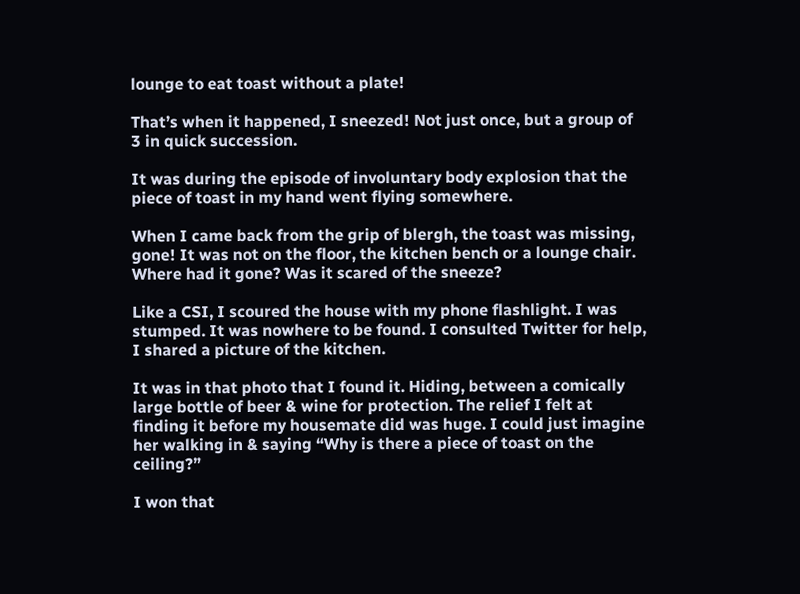lounge to eat toast without a plate!

That’s when it happened, I sneezed! Not just once, but a group of 3 in quick succession.

It was during the episode of involuntary body explosion that the piece of toast in my hand went flying somewhere.

When I came back from the grip of blergh, the toast was missing, gone! It was not on the floor, the kitchen bench or a lounge chair. Where had it gone? Was it scared of the sneeze?

Like a CSI, I scoured the house with my phone flashlight. I was stumped. It was nowhere to be found. I consulted Twitter for help, I shared a picture of the kitchen.

It was in that photo that I found it. Hiding, between a comically large bottle of beer & wine for protection. The relief I felt at finding it before my housemate did was huge. I could just imagine her walking in & saying “Why is there a piece of toast on the ceiling?”

I won that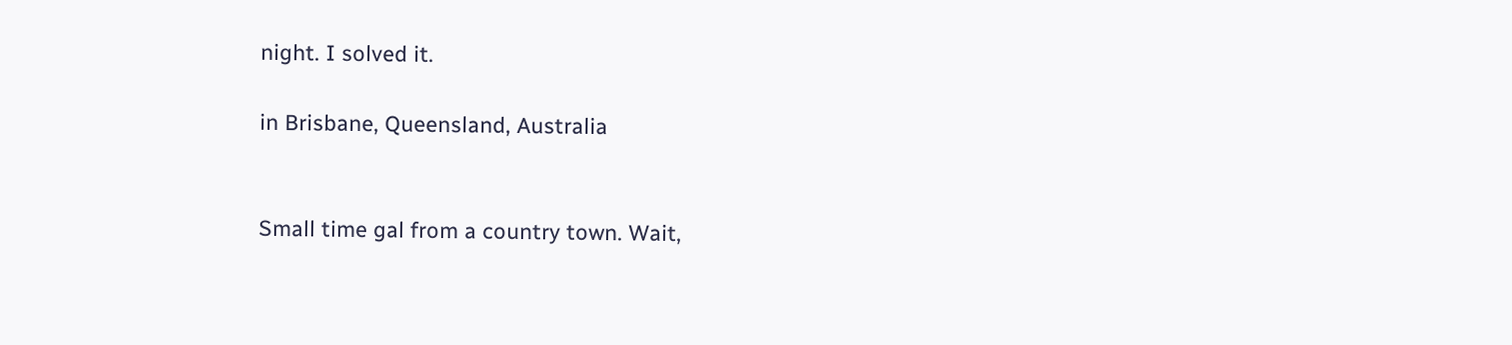night. I solved it.

in Brisbane, Queensland, Australia


Small time gal from a country town. Wait,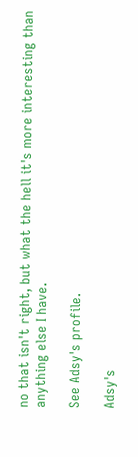no that isn't right, but what the hell it's more interesting than anything else I have.

See Adsy's profile.

Adsy's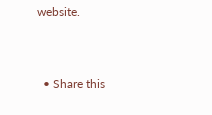website.


  • Share this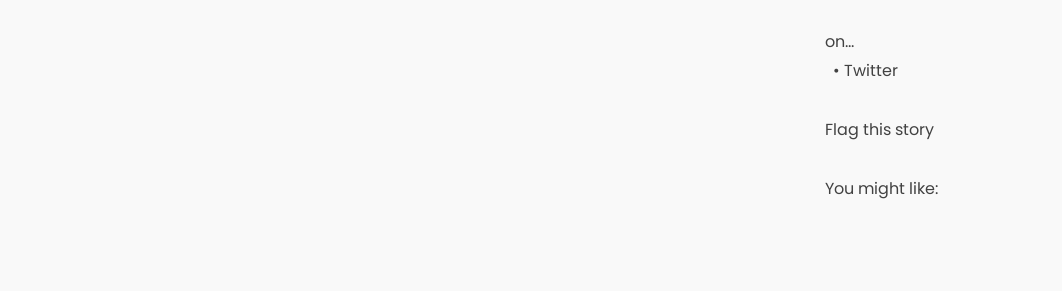on...
  • Twitter

Flag this story

You might like: